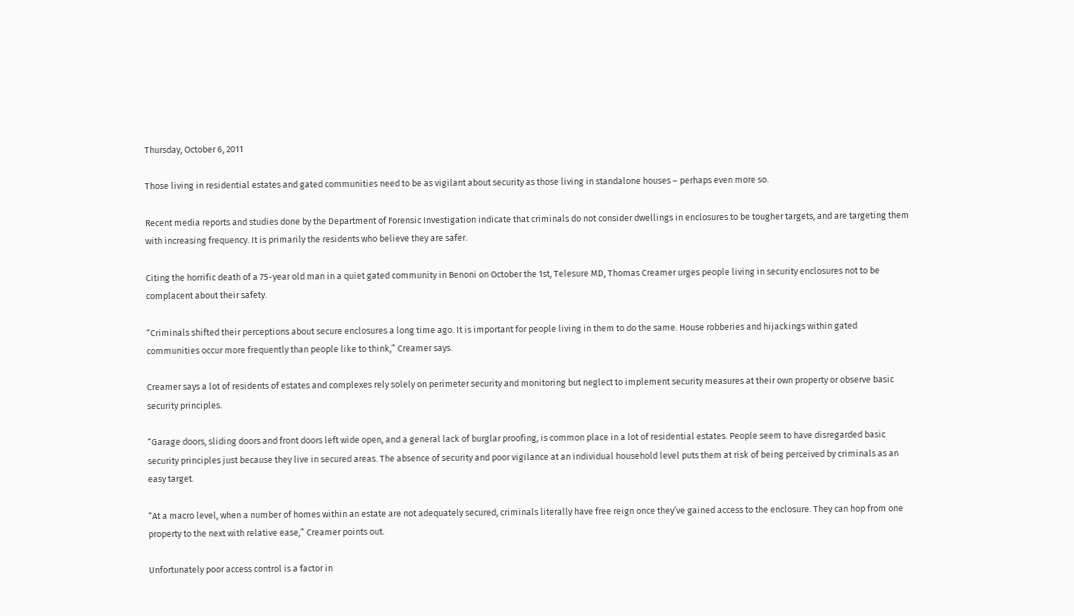Thursday, October 6, 2011

Those living in residential estates and gated communities need to be as vigilant about security as those living in standalone houses – perhaps even more so.

Recent media reports and studies done by the Department of Forensic Investigation indicate that criminals do not consider dwellings in enclosures to be tougher targets, and are targeting them with increasing frequency. It is primarily the residents who believe they are safer.

Citing the horrific death of a 75-year old man in a quiet gated community in Benoni on October the 1st, Telesure MD, Thomas Creamer urges people living in security enclosures not to be complacent about their safety.

“Criminals shifted their perceptions about secure enclosures a long time ago. It is important for people living in them to do the same. House robberies and hijackings within gated communities occur more frequently than people like to think,” Creamer says.

Creamer says a lot of residents of estates and complexes rely solely on perimeter security and monitoring but neglect to implement security measures at their own property or observe basic security principles.

“Garage doors, sliding doors and front doors left wide open, and a general lack of burglar proofing, is common place in a lot of residential estates. People seem to have disregarded basic security principles just because they live in secured areas. The absence of security and poor vigilance at an individual household level puts them at risk of being perceived by criminals as an easy target.

“At a macro level, when a number of homes within an estate are not adequately secured, criminals literally have free reign once they’ve gained access to the enclosure. They can hop from one property to the next with relative ease,” Creamer points out.

Unfortunately poor access control is a factor in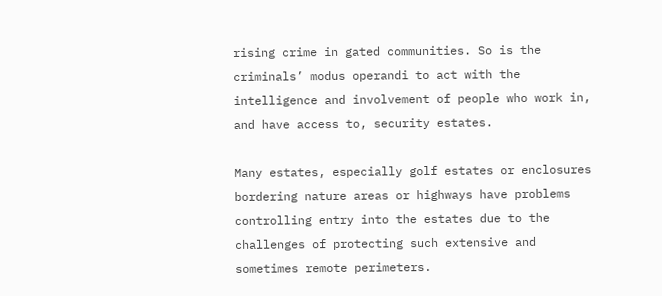rising crime in gated communities. So is the criminals’ modus operandi to act with the intelligence and involvement of people who work in, and have access to, security estates.

Many estates, especially golf estates or enclosures bordering nature areas or highways have problems controlling entry into the estates due to the challenges of protecting such extensive and sometimes remote perimeters.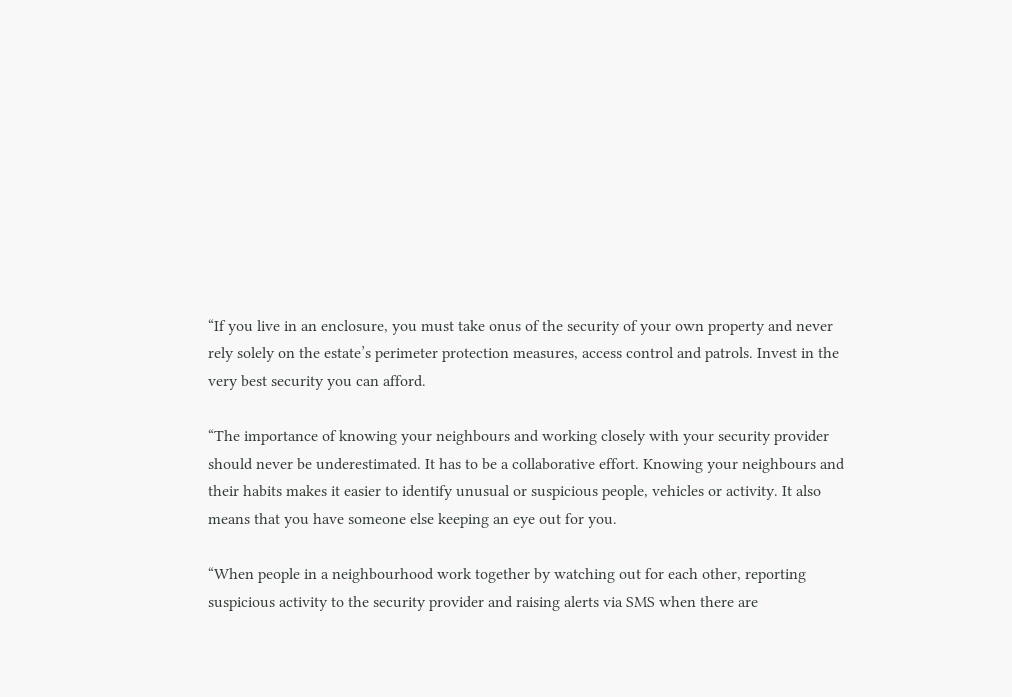“If you live in an enclosure, you must take onus of the security of your own property and never rely solely on the estate’s perimeter protection measures, access control and patrols. Invest in the very best security you can afford.

“The importance of knowing your neighbours and working closely with your security provider should never be underestimated. It has to be a collaborative effort. Knowing your neighbours and their habits makes it easier to identify unusual or suspicious people, vehicles or activity. It also means that you have someone else keeping an eye out for you.

“When people in a neighbourhood work together by watching out for each other, reporting suspicious activity to the security provider and raising alerts via SMS when there are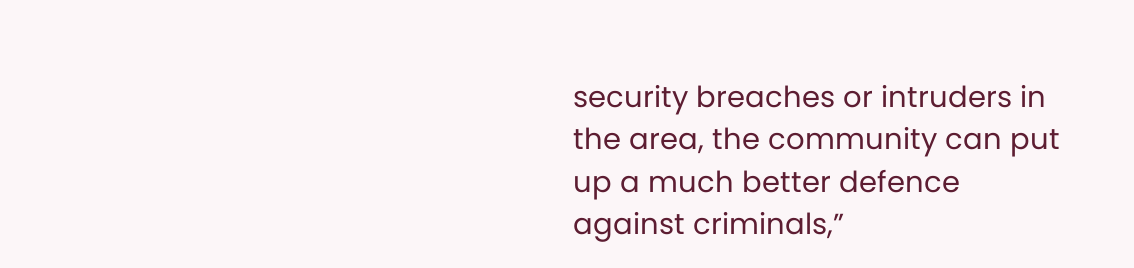security breaches or intruders in the area, the community can put up a much better defence against criminals,”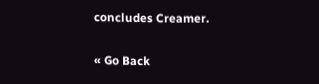concludes Creamer.

« Go Back